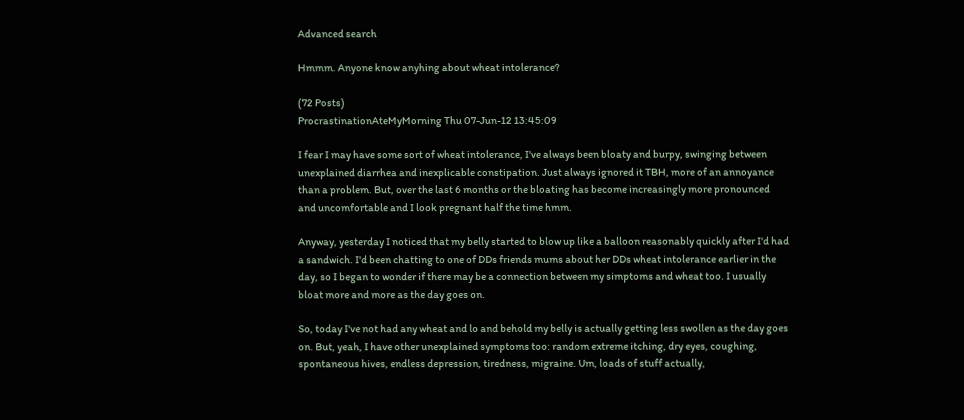Advanced search

Hmmm. Anyone know anyhing about wheat intolerance?

(72 Posts)
ProcrastinationAteMyMorning Thu 07-Jun-12 13:45:09

I fear I may have some sort of wheat intolerance, I've always been bloaty and burpy, swinging between unexplained diarrhea and inexplicable constipation. Just always ignored it TBH, more of an annoyance than a problem. But, over the last 6 months or the bloating has become increasingly more pronounced and uncomfortable and I look pregnant half the time hmm.

Anyway, yesterday I noticed that my belly started to blow up like a balloon reasonably quickly after I'd had a sandwich. I'd been chatting to one of DDs friends mums about her DDs wheat intolerance earlier in the day, so I began to wonder if there may be a connection between my simptoms and wheat too. I usually bloat more and more as the day goes on.

So, today I've not had any wheat and lo and behold my belly is actually getting less swollen as the day goes on. But, yeah, I have other unexplained symptoms too: random extreme itching, dry eyes, coughing, spontaneous hives, endless depression, tiredness, migraine. Um, loads of stuff actually,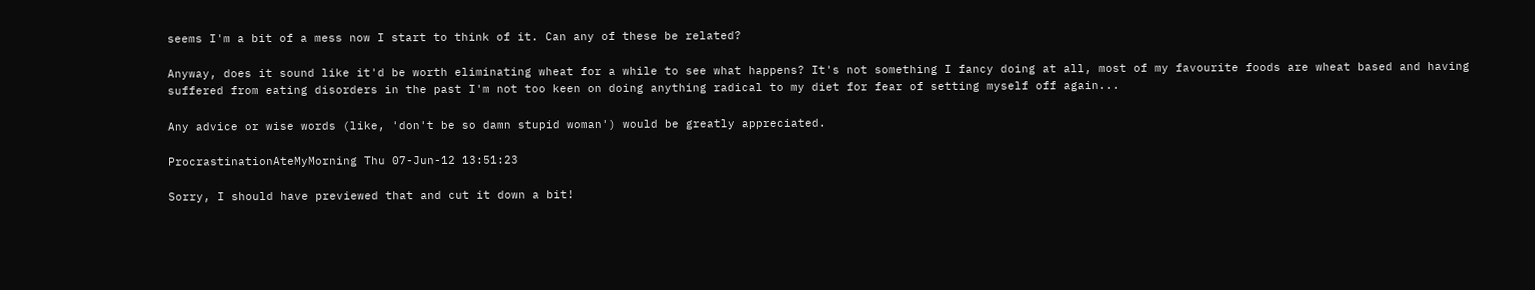seems I'm a bit of a mess now I start to think of it. Can any of these be related?

Anyway, does it sound like it'd be worth eliminating wheat for a while to see what happens? It's not something I fancy doing at all, most of my favourite foods are wheat based and having suffered from eating disorders in the past I'm not too keen on doing anything radical to my diet for fear of setting myself off again...

Any advice or wise words (like, 'don't be so damn stupid woman') would be greatly appreciated.

ProcrastinationAteMyMorning Thu 07-Jun-12 13:51:23

Sorry, I should have previewed that and cut it down a bit!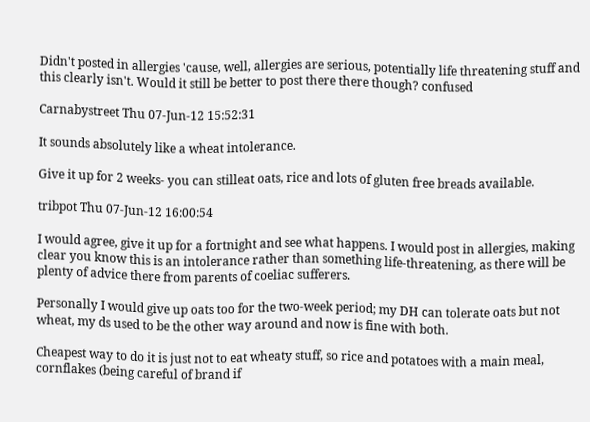Didn't posted in allergies 'cause, well, allergies are serious, potentially life threatening stuff and this clearly isn't. Would it still be better to post there there though? confused

Carnabystreet Thu 07-Jun-12 15:52:31

It sounds absolutely like a wheat intolerance.

Give it up for 2 weeks- you can stilleat oats, rice and lots of gluten free breads available.

tribpot Thu 07-Jun-12 16:00:54

I would agree, give it up for a fortnight and see what happens. I would post in allergies, making clear you know this is an intolerance rather than something life-threatening, as there will be plenty of advice there from parents of coeliac sufferers.

Personally I would give up oats too for the two-week period; my DH can tolerate oats but not wheat, my ds used to be the other way around and now is fine with both.

Cheapest way to do it is just not to eat wheaty stuff, so rice and potatoes with a main meal, cornflakes (being careful of brand if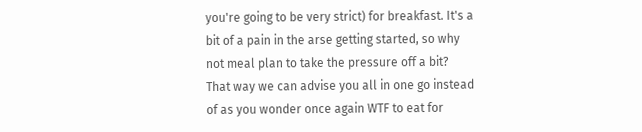you're going to be very strict) for breakfast. It's a bit of a pain in the arse getting started, so why not meal plan to take the pressure off a bit? That way we can advise you all in one go instead of as you wonder once again WTF to eat for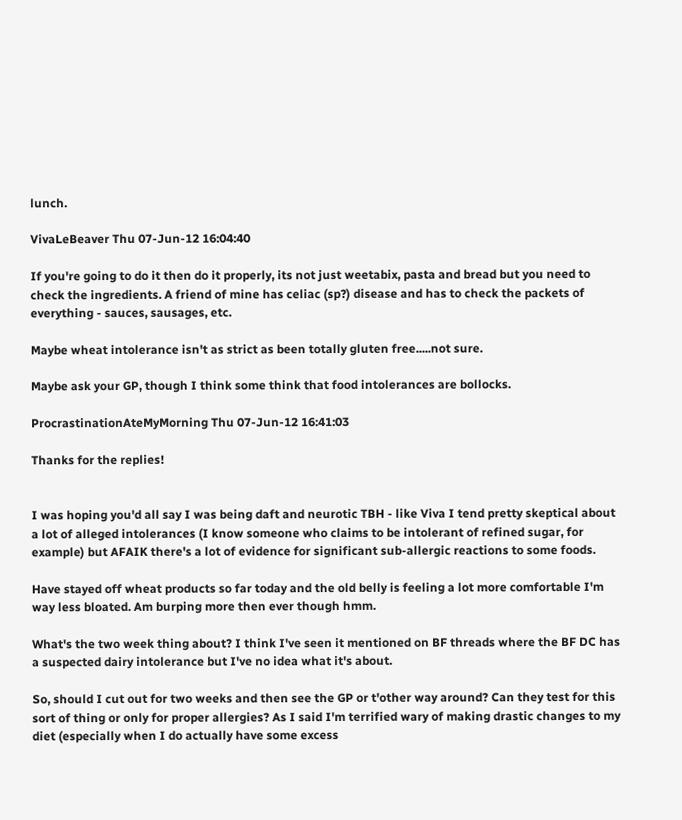lunch.

VivaLeBeaver Thu 07-Jun-12 16:04:40

If you're going to do it then do it properly, its not just weetabix, pasta and bread but you need to check the ingredients. A friend of mine has celiac (sp?) disease and has to check the packets of everything - sauces, sausages, etc.

Maybe wheat intolerance isn't as strict as been totally gluten free.....not sure.

Maybe ask your GP, though I think some think that food intolerances are bollocks.

ProcrastinationAteMyMorning Thu 07-Jun-12 16:41:03

Thanks for the replies!


I was hoping you'd all say I was being daft and neurotic TBH - like Viva I tend pretty skeptical about a lot of alleged intolerances (I know someone who claims to be intolerant of refined sugar, for example) but AFAIK there's a lot of evidence for significant sub-allergic reactions to some foods.

Have stayed off wheat products so far today and the old belly is feeling a lot more comfortable I'm way less bloated. Am burping more then ever though hmm.

What's the two week thing about? I think I've seen it mentioned on BF threads where the BF DC has a suspected dairy intolerance but I've no idea what it's about.

So, should I cut out for two weeks and then see the GP or t'other way around? Can they test for this sort of thing or only for proper allergies? As I said I'm terrified wary of making drastic changes to my diet (especially when I do actually have some excess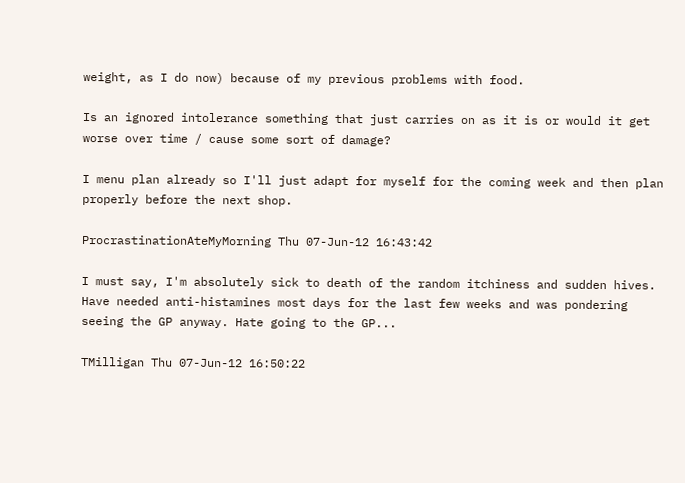weight, as I do now) because of my previous problems with food.

Is an ignored intolerance something that just carries on as it is or would it get worse over time / cause some sort of damage?

I menu plan already so I'll just adapt for myself for the coming week and then plan properly before the next shop.

ProcrastinationAteMyMorning Thu 07-Jun-12 16:43:42

I must say, I'm absolutely sick to death of the random itchiness and sudden hives. Have needed anti-histamines most days for the last few weeks and was pondering seeing the GP anyway. Hate going to the GP...

TMilligan Thu 07-Jun-12 16:50:22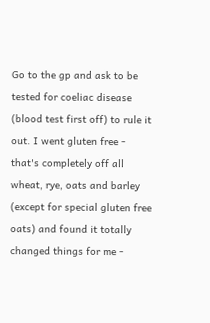Go to the gp and ask to be tested for coeliac disease (blood test first off) to rule it out. I went gluten free - that's completely off all wheat, rye, oats and barley (except for special gluten free oats) and found it totally changed things for me -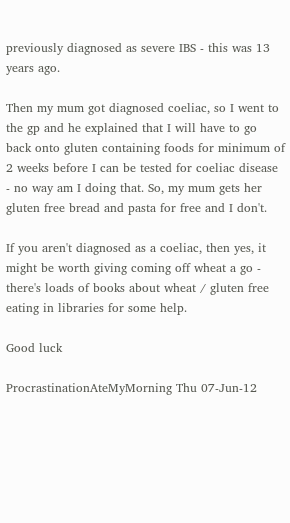previously diagnosed as severe IBS - this was 13 years ago.

Then my mum got diagnosed coeliac, so I went to the gp and he explained that I will have to go back onto gluten containing foods for minimum of 2 weeks before I can be tested for coeliac disease - no way am I doing that. So, my mum gets her gluten free bread and pasta for free and I don't.

If you aren't diagnosed as a coeliac, then yes, it might be worth giving coming off wheat a go - there's loads of books about wheat / gluten free eating in libraries for some help.

Good luck

ProcrastinationAteMyMorning Thu 07-Jun-12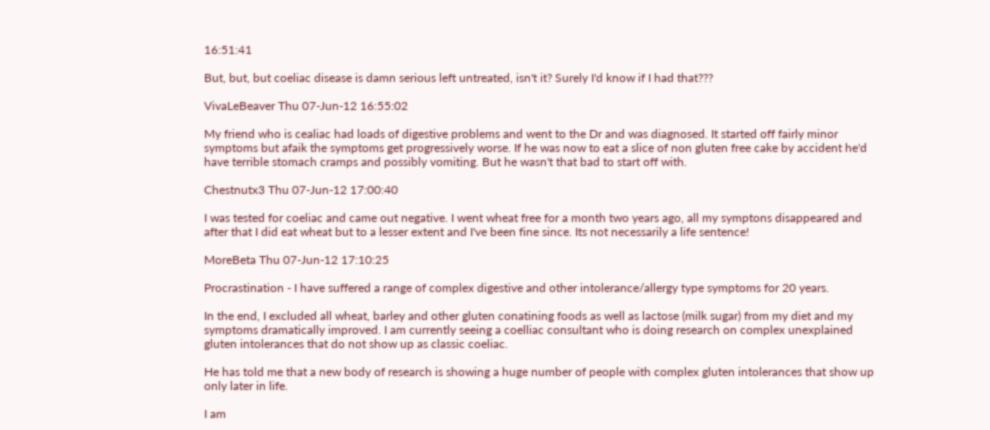16:51:41

But, but, but coeliac disease is damn serious left untreated, isn't it? Surely I'd know if I had that???

VivaLeBeaver Thu 07-Jun-12 16:55:02

My friend who is cealiac had loads of digestive problems and went to the Dr and was diagnosed. It started off fairly minor symptoms but afaik the symptoms get progressively worse. If he was now to eat a slice of non gluten free cake by accident he'd have terrible stomach cramps and possibly vomiting. But he wasn't that bad to start off with.

Chestnutx3 Thu 07-Jun-12 17:00:40

I was tested for coeliac and came out negative. I went wheat free for a month two years ago, all my symptons disappeared and after that I did eat wheat but to a lesser extent and I've been fine since. Its not necessarily a life sentence!

MoreBeta Thu 07-Jun-12 17:10:25

Procrastination - I have suffered a range of complex digestive and other intolerance/allergy type symptoms for 20 years.

In the end, I excluded all wheat, barley and other gluten conatining foods as well as lactose (milk sugar) from my diet and my symptoms dramatically improved. I am currently seeing a coelliac consultant who is doing research on complex unexplained gluten intolerances that do not show up as classic coeliac.

He has told me that a new body of research is showing a huge number of people with complex gluten intolerances that show up only later in life.

I am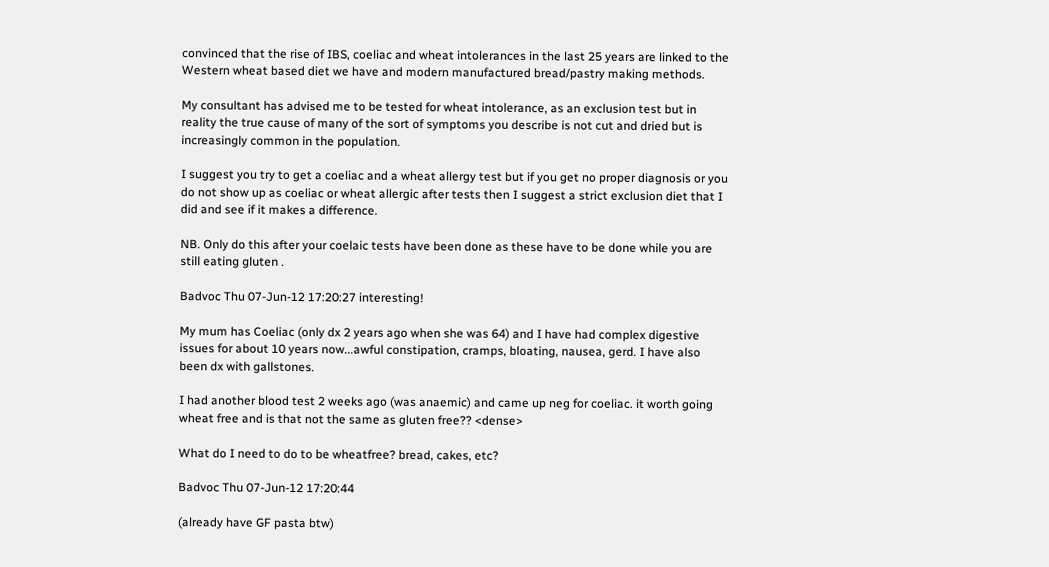convinced that the rise of IBS, coeliac and wheat intolerances in the last 25 years are linked to the Western wheat based diet we have and modern manufactured bread/pastry making methods.

My consultant has advised me to be tested for wheat intolerance, as an exclusion test but in reality the true cause of many of the sort of symptoms you describe is not cut and dried but is increasingly common in the population.

I suggest you try to get a coeliac and a wheat allergy test but if you get no proper diagnosis or you do not show up as coeliac or wheat allergic after tests then I suggest a strict exclusion diet that I did and see if it makes a difference.

NB. Only do this after your coelaic tests have been done as these have to be done while you are still eating gluten .

Badvoc Thu 07-Jun-12 17:20:27 interesting!

My mum has Coeliac (only dx 2 years ago when she was 64) and I have had complex digestive issues for about 10 years now...awful constipation, cramps, bloating, nausea, gerd. I have also been dx with gallstones.

I had another blood test 2 weeks ago (was anaemic) and came up neg for coeliac. it worth going wheat free and is that not the same as gluten free?? <dense>

What do I need to do to be wheatfree? bread, cakes, etc?

Badvoc Thu 07-Jun-12 17:20:44

(already have GF pasta btw)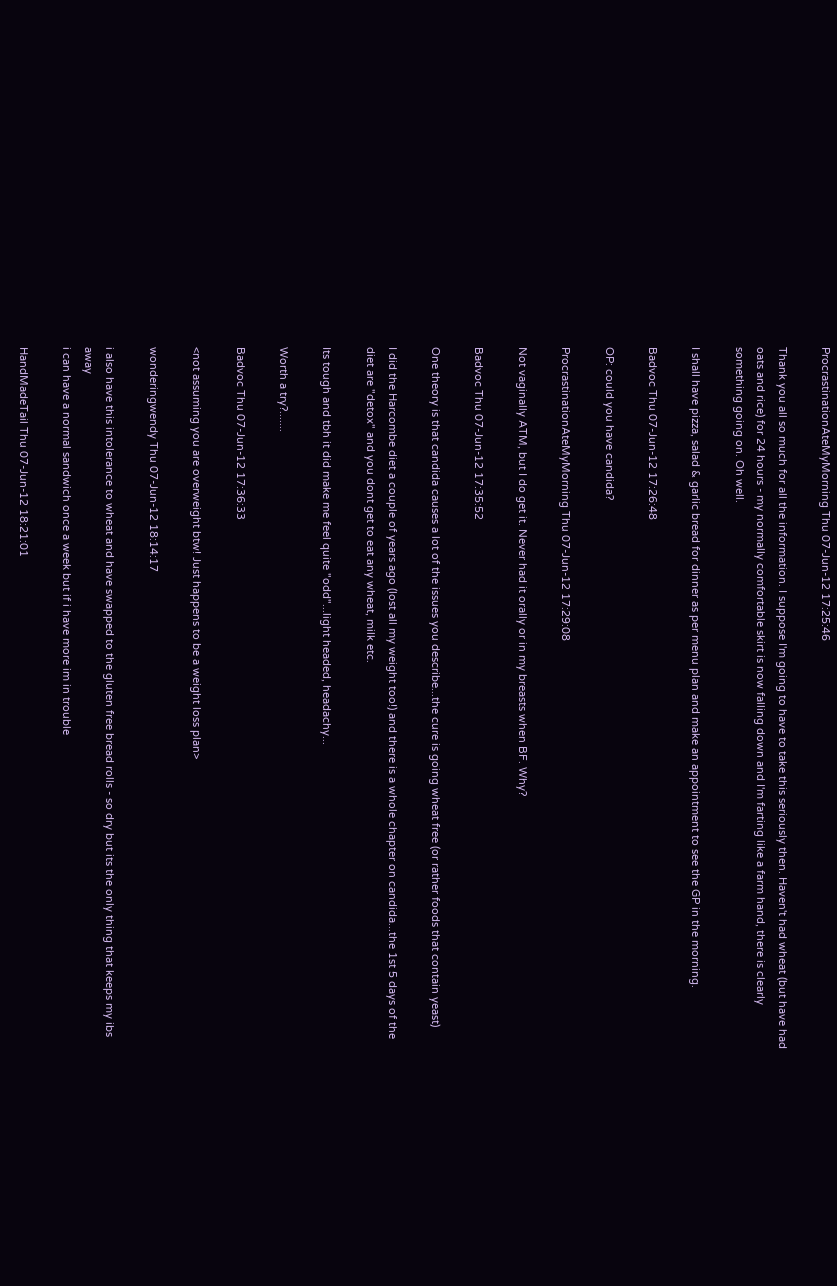ProcrastinationAteMyMorning Thu 07-Jun-12 17:25:46

Thank you all so much for all the information. I suppose I'm going to have to take this seriously then. Haven't had wheat (but have had oats and rice) for 24 hours - my normally comfortable skirt is now falling down and I'm farting like a farm hand, there is clearly something going on. Oh well.

I shall have pizza, salad & garlic bread for dinner as per menu plan and make an appointment to see the GP in the morning.

Badvoc Thu 07-Jun-12 17:26:48

OP: could you have candida?

ProcrastinationAteMyMorning Thu 07-Jun-12 17:29:08

Not vaginally ATM, but I do get it. Never had it orally or in my breasts when BF. Why?

Badvoc Thu 07-Jun-12 17:35:52

One theory is that candida causes a lot of the issues you describe...the cure is going wheat free (or rather foods that contain yeast)

I did the Harcombe diet a couple of years ago (lost all my weight too!) and there is a whole chapter on candida...the 1st 5 days of the diet are "detox" and you dont get to eat any wheat, milk etc.

Its tough and tbh it did make me feel quite "odd"...light headed, headachy...

Worth a try?.......

Badvoc Thu 07-Jun-12 17:36:33

<not assuming you are overweight btw! Just happens to be a weight loss plan>

wonderingwendy Thu 07-Jun-12 18:14:17

i also have this intolerance to wheat and have swapped to the gluten free bread rolls - so dry but its the only thing that keeps my ibs away
i can have a normal sandwich once a week but if i have more im in trouble

HandMadeTail Thu 07-Jun-12 18:21:01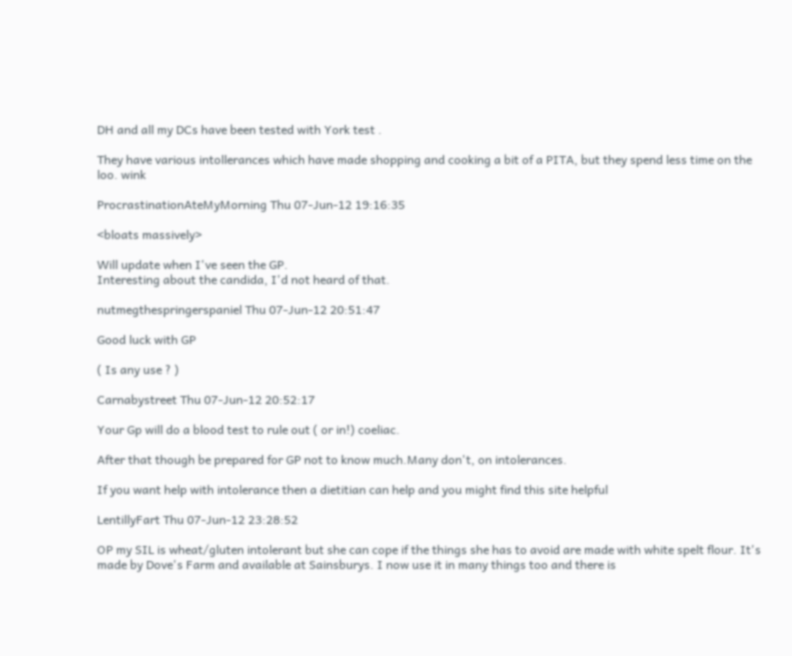DH and all my DCs have been tested with York test .

They have various intollerances which have made shopping and cooking a bit of a PITA, but they spend less time on the loo. wink

ProcrastinationAteMyMorning Thu 07-Jun-12 19:16:35

<bloats massively>

Will update when I've seen the GP.
Interesting about the candida, I'd not heard of that.

nutmegthespringerspaniel Thu 07-Jun-12 20:51:47

Good luck with GP

( Is any use ? )

Carnabystreet Thu 07-Jun-12 20:52:17

Your Gp will do a blood test to rule out ( or in!) coeliac.

After that though be prepared for GP not to know much.Many don't, on intolerances.

If you want help with intolerance then a dietitian can help and you might find this site helpful

LentillyFart Thu 07-Jun-12 23:28:52

OP my SIL is wheat/gluten intolerant but she can cope if the things she has to avoid are made with white spelt flour. It's made by Dove's Farm and available at Sainsburys. I now use it in many things too and there is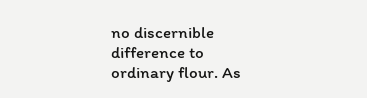no discernible difference to ordinary flour. As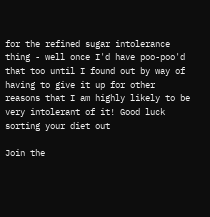for the refined sugar intolerance thing - well once I'd have poo-poo'd that too until I found out by way of having to give it up for other reasons that I am highly likely to be very intolerant of it! Good luck sorting your diet out

Join the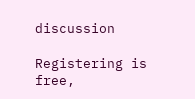discussion

Registering is free,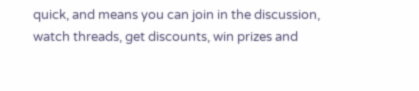quick, and means you can join in the discussion, watch threads, get discounts, win prizes and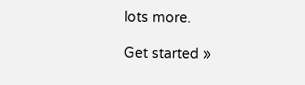lots more.

Get started »